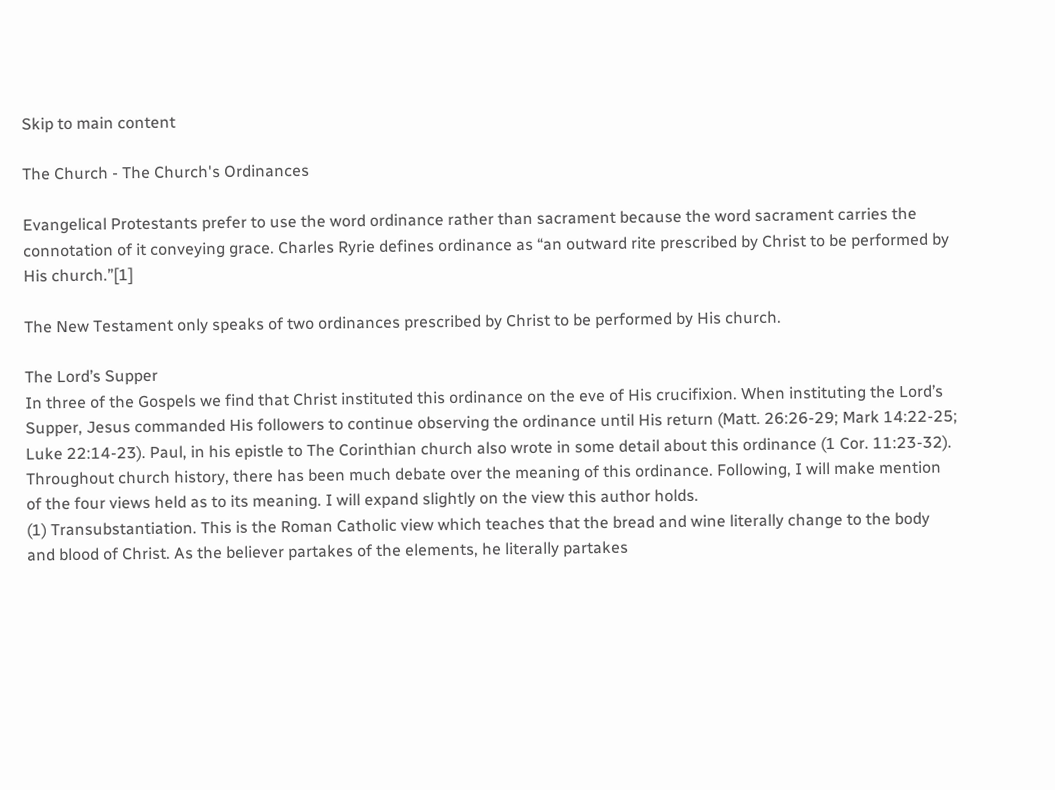Skip to main content

The Church - The Church's Ordinances

Evangelical Protestants prefer to use the word ordinance rather than sacrament because the word sacrament carries the connotation of it conveying grace. Charles Ryrie defines ordinance as “an outward rite prescribed by Christ to be performed by His church.”[1]

The New Testament only speaks of two ordinances prescribed by Christ to be performed by His church.

The Lord’s Supper
In three of the Gospels we find that Christ instituted this ordinance on the eve of His crucifixion. When instituting the Lord’s Supper, Jesus commanded His followers to continue observing the ordinance until His return (Matt. 26:26-29; Mark 14:22-25; Luke 22:14-23). Paul, in his epistle to The Corinthian church also wrote in some detail about this ordinance (1 Cor. 11:23-32).
Throughout church history, there has been much debate over the meaning of this ordinance. Following, I will make mention of the four views held as to its meaning. I will expand slightly on the view this author holds.
(1) Transubstantiation. This is the Roman Catholic view which teaches that the bread and wine literally change to the body and blood of Christ. As the believer partakes of the elements, he literally partakes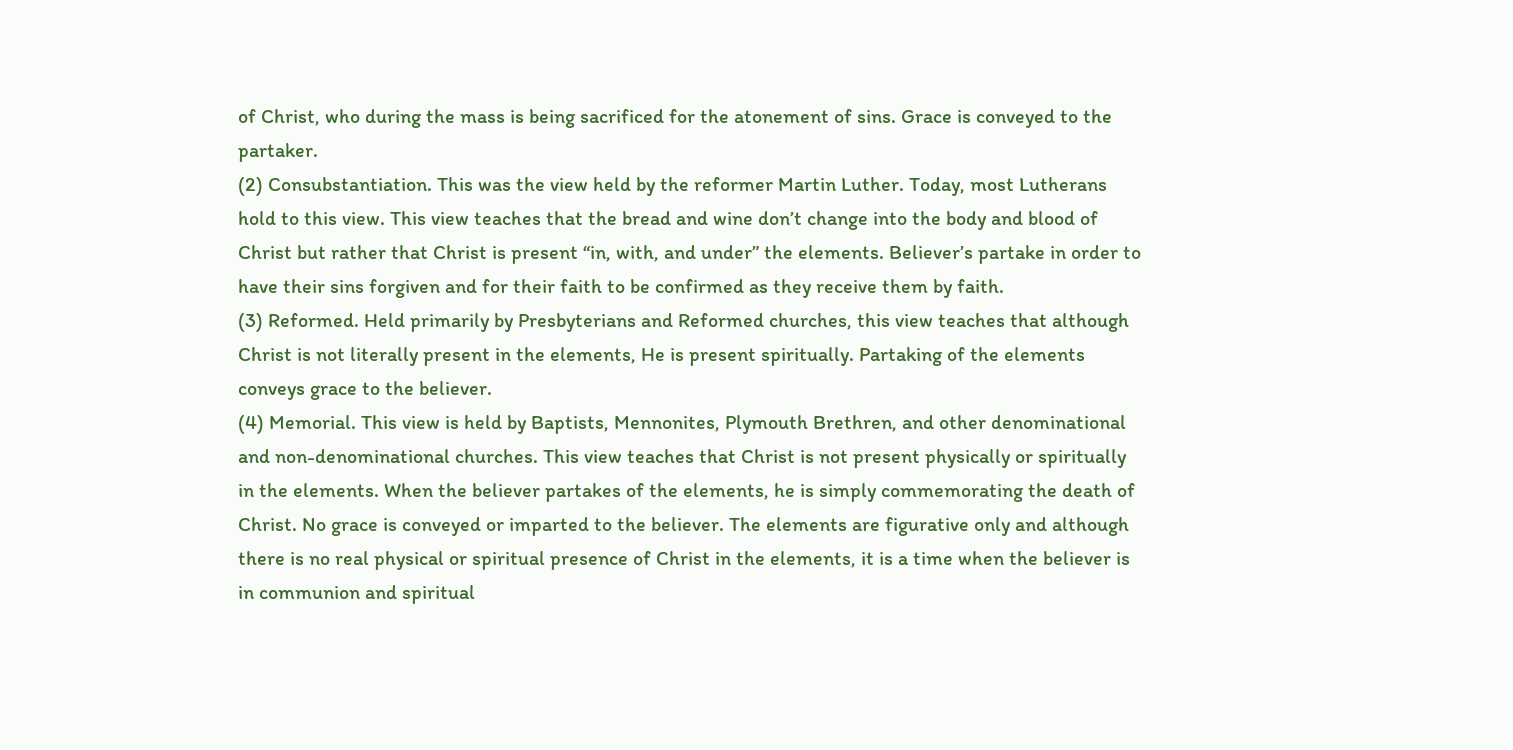of Christ, who during the mass is being sacrificed for the atonement of sins. Grace is conveyed to the partaker.
(2) Consubstantiation. This was the view held by the reformer Martin Luther. Today, most Lutherans hold to this view. This view teaches that the bread and wine don’t change into the body and blood of Christ but rather that Christ is present “in, with, and under” the elements. Believer’s partake in order to have their sins forgiven and for their faith to be confirmed as they receive them by faith.
(3) Reformed. Held primarily by Presbyterians and Reformed churches, this view teaches that although Christ is not literally present in the elements, He is present spiritually. Partaking of the elements conveys grace to the believer.
(4) Memorial. This view is held by Baptists, Mennonites, Plymouth Brethren, and other denominational and non-denominational churches. This view teaches that Christ is not present physically or spiritually in the elements. When the believer partakes of the elements, he is simply commemorating the death of Christ. No grace is conveyed or imparted to the believer. The elements are figurative only and although there is no real physical or spiritual presence of Christ in the elements, it is a time when the believer is in communion and spiritual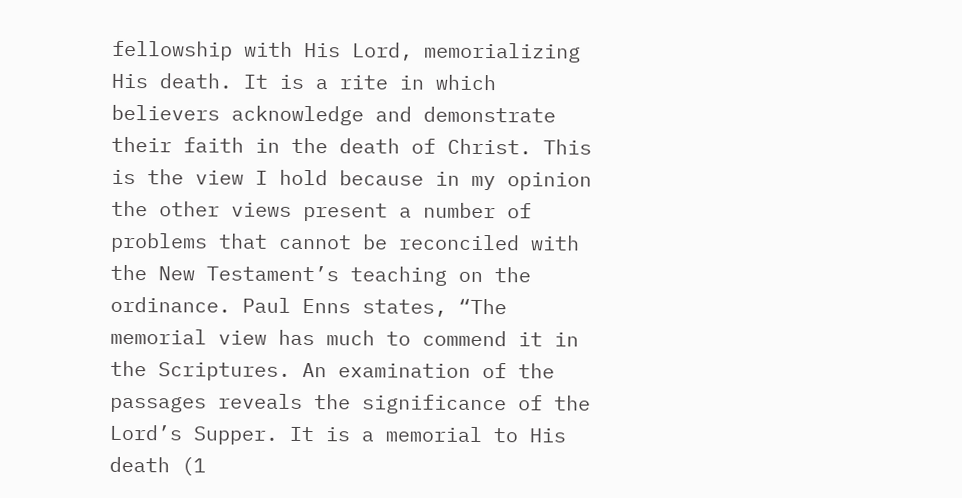fellowship with His Lord, memorializing His death. It is a rite in which believers acknowledge and demonstrate their faith in the death of Christ. This is the view I hold because in my opinion the other views present a number of problems that cannot be reconciled with the New Testament’s teaching on the ordinance. Paul Enns states, “The memorial view has much to commend it in the Scriptures. An examination of the passages reveals the significance of the Lord’s Supper. It is a memorial to His death (1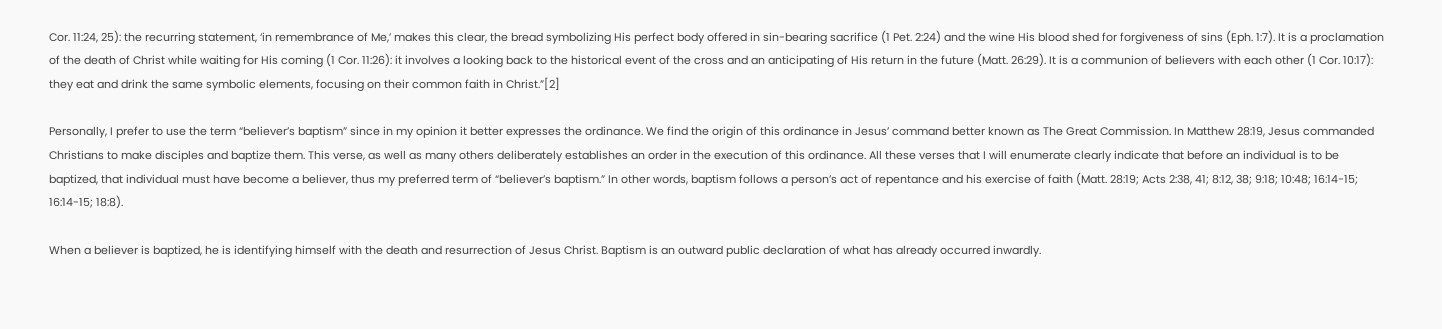Cor. 11:24, 25): the recurring statement, ‘in remembrance of Me,’ makes this clear, the bread symbolizing His perfect body offered in sin-bearing sacrifice (1 Pet. 2:24) and the wine His blood shed for forgiveness of sins (Eph. 1:7). It is a proclamation of the death of Christ while waiting for His coming (1 Cor. 11:26): it involves a looking back to the historical event of the cross and an anticipating of His return in the future (Matt. 26:29). It is a communion of believers with each other (1 Cor. 10:17): they eat and drink the same symbolic elements, focusing on their common faith in Christ.”[2]

Personally, I prefer to use the term “believer’s baptism” since in my opinion it better expresses the ordinance. We find the origin of this ordinance in Jesus’ command better known as The Great Commission. In Matthew 28:19, Jesus commanded Christians to make disciples and baptize them. This verse, as well as many others deliberately establishes an order in the execution of this ordinance. All these verses that I will enumerate clearly indicate that before an individual is to be baptized, that individual must have become a believer, thus my preferred term of “believer’s baptism.” In other words, baptism follows a person’s act of repentance and his exercise of faith (Matt. 28:19; Acts 2:38, 41; 8:12, 38; 9:18; 10:48; 16:14-15; 16:14-15; 18:8).

When a believer is baptized, he is identifying himself with the death and resurrection of Jesus Christ. Baptism is an outward public declaration of what has already occurred inwardly.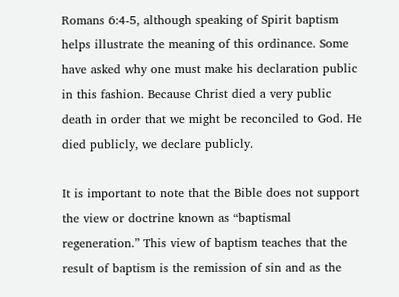Romans 6:4-5, although speaking of Spirit baptism helps illustrate the meaning of this ordinance. Some have asked why one must make his declaration public in this fashion. Because Christ died a very public death in order that we might be reconciled to God. He died publicly, we declare publicly.

It is important to note that the Bible does not support the view or doctrine known as “baptismal regeneration.” This view of baptism teaches that the result of baptism is the remission of sin and as the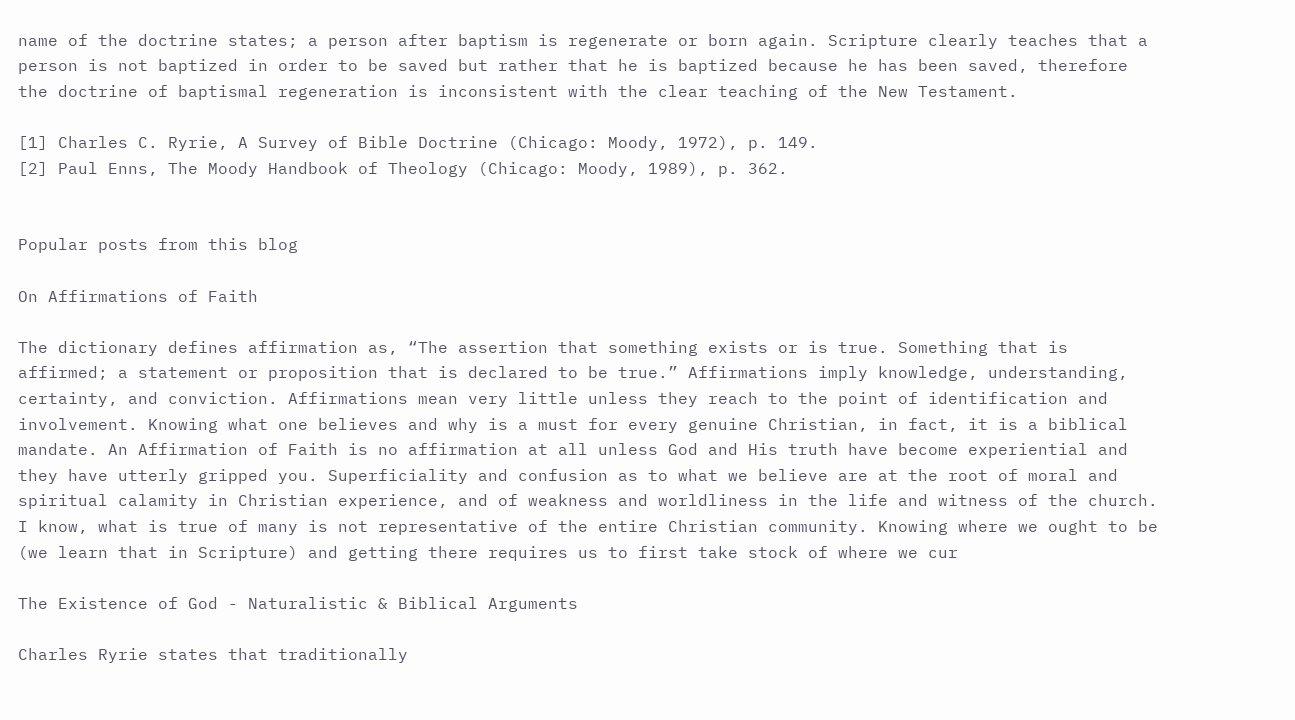name of the doctrine states; a person after baptism is regenerate or born again. Scripture clearly teaches that a person is not baptized in order to be saved but rather that he is baptized because he has been saved, therefore the doctrine of baptismal regeneration is inconsistent with the clear teaching of the New Testament.

[1] Charles C. Ryrie, A Survey of Bible Doctrine (Chicago: Moody, 1972), p. 149.
[2] Paul Enns, The Moody Handbook of Theology (Chicago: Moody, 1989), p. 362.


Popular posts from this blog

On Affirmations of Faith

The dictionary defines affirmation as, “The assertion that something exists or is true. Something that is affirmed; a statement or proposition that is declared to be true.” Affirmations imply knowledge, understanding, certainty, and conviction. Affirmations mean very little unless they reach to the point of identification and involvement. Knowing what one believes and why is a must for every genuine Christian, in fact, it is a biblical mandate. An Affirmation of Faith is no affirmation at all unless God and His truth have become experiential and they have utterly gripped you. Superficiality and confusion as to what we believe are at the root of moral and spiritual calamity in Christian experience, and of weakness and worldliness in the life and witness of the church. I know, what is true of many is not representative of the entire Christian community. Knowing where we ought to be (we learn that in Scripture) and getting there requires us to first take stock of where we cur

The Existence of God - Naturalistic & Biblical Arguments

Charles Ryrie states that traditionally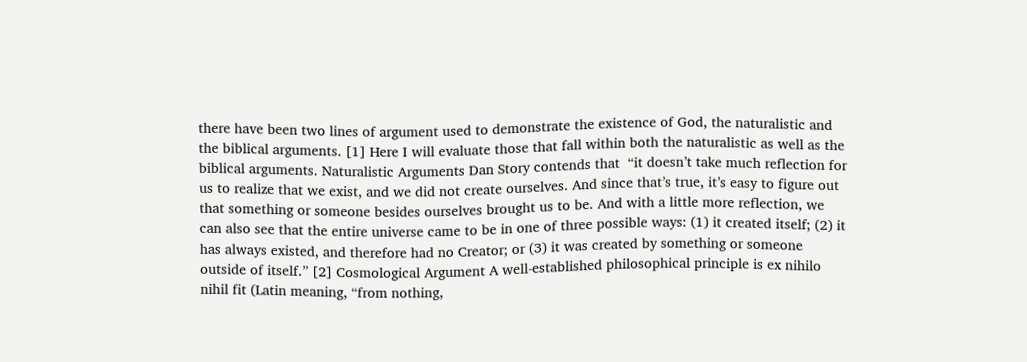there have been two lines of argument used to demonstrate the existence of God, the naturalistic and the biblical arguments. [1] Here I will evaluate those that fall within both the naturalistic as well as the biblical arguments. Naturalistic Arguments Dan Story contends that  “it doesn’t take much reflection for us to realize that we exist, and we did not create ourselves. And since that’s true, it’s easy to figure out that something or someone besides ourselves brought us to be. And with a little more reflection, we can also see that the entire universe came to be in one of three possible ways: (1) it created itself; (2) it has always existed, and therefore had no Creator; or (3) it was created by something or someone outside of itself.” [2] Cosmological Argument A well-established philosophical principle is ex nihilo nihil fit (Latin meaning, “from nothing,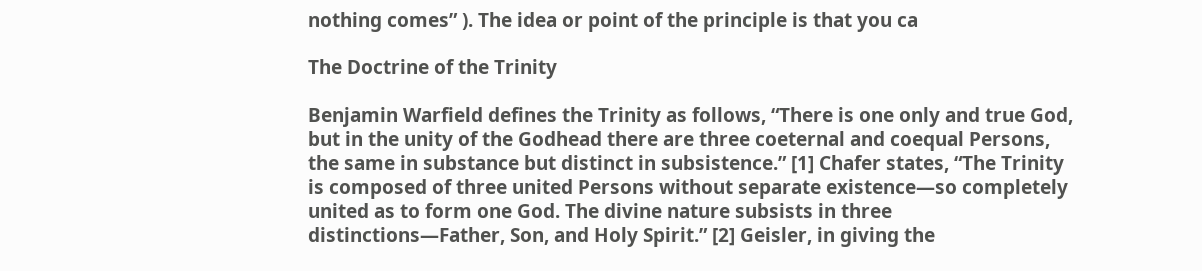nothing comes” ). The idea or point of the principle is that you ca

The Doctrine of the Trinity

Benjamin Warfield defines the Trinity as follows, “There is one only and true God, but in the unity of the Godhead there are three coeternal and coequal Persons, the same in substance but distinct in subsistence.” [1] Chafer states, “The Trinity is composed of three united Persons without separate existence—so completely united as to form one God. The divine nature subsists in three distinctions—Father, Son, and Holy Spirit.” [2] Geisler, in giving the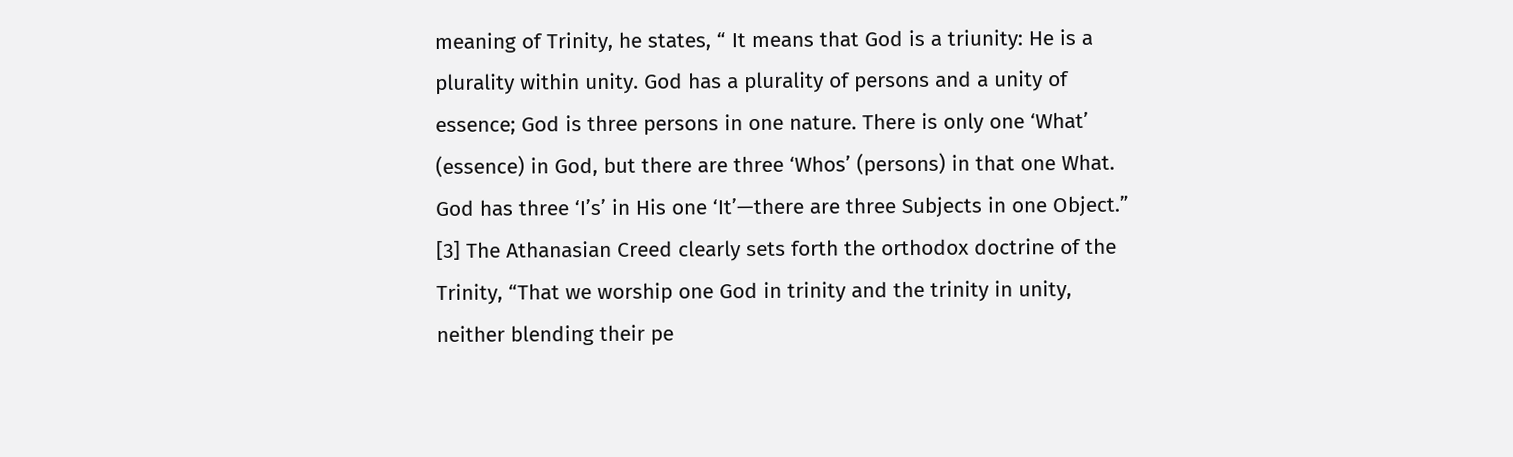meaning of Trinity, he states, “ It means that God is a triunity: He is a plurality within unity. God has a plurality of persons and a unity of essence; God is three persons in one nature. There is only one ‘What’ (essence) in God, but there are three ‘Whos’ (persons) in that one What. God has three ‘I’s’ in His one ‘It’—there are three Subjects in one Object.” [3] The Athanasian Creed clearly sets forth the orthodox doctrine of the Trinity, “That we worship one God in trinity and the trinity in unity, neither blending their pe